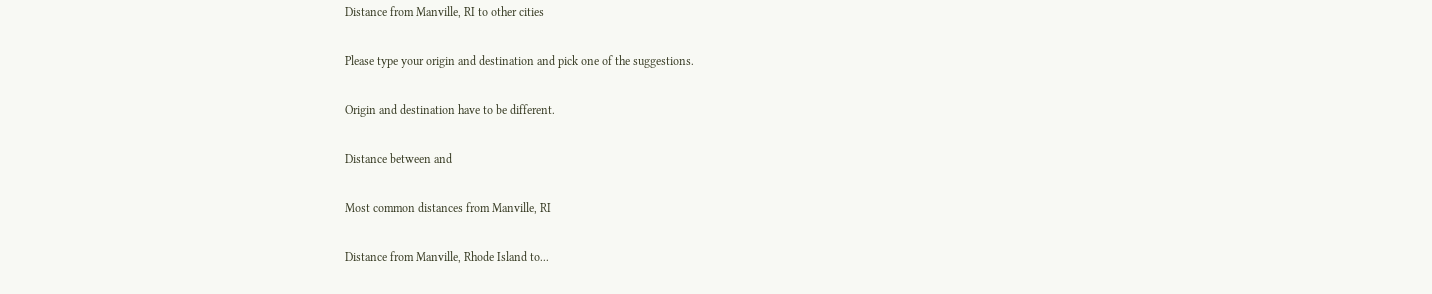Distance from Manville, RI to other cities

Please type your origin and destination and pick one of the suggestions.

Origin and destination have to be different.

Distance between and

Most common distances from Manville, RI

Distance from Manville, Rhode Island to...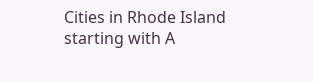Cities in Rhode Island starting with A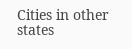Cities in other states